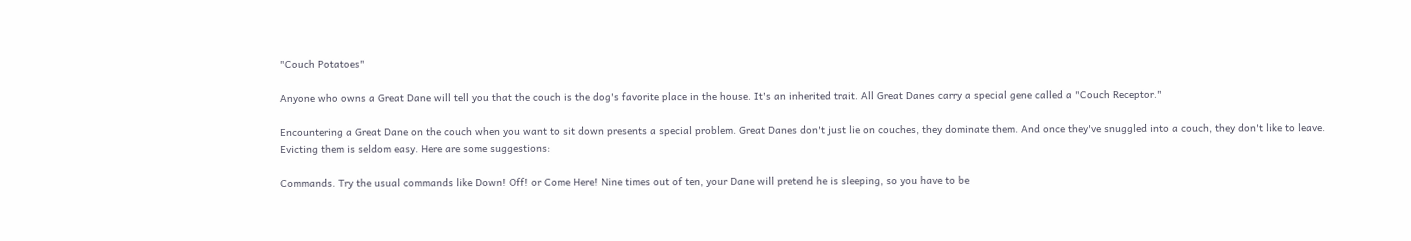"Couch Potatoes"

Anyone who owns a Great Dane will tell you that the couch is the dog's favorite place in the house. It's an inherited trait. All Great Danes carry a special gene called a "Couch Receptor."

Encountering a Great Dane on the couch when you want to sit down presents a special problem. Great Danes don't just lie on couches, they dominate them. And once they've snuggled into a couch, they don't like to leave. Evicting them is seldom easy. Here are some suggestions:

Commands. Try the usual commands like Down! Off! or Come Here! Nine times out of ten, your Dane will pretend he is sleeping, so you have to be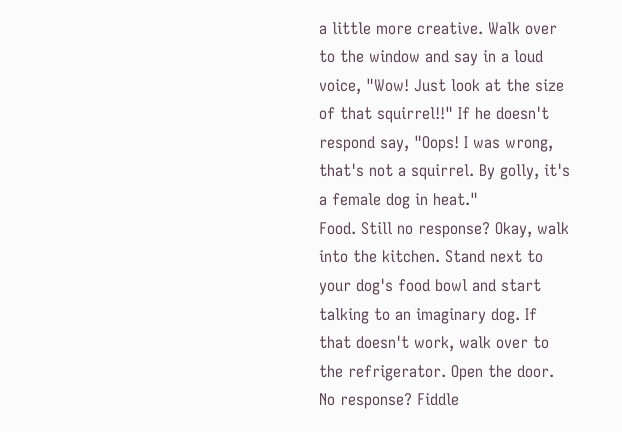a little more creative. Walk over to the window and say in a loud voice, "Wow! Just look at the size of that squirrel!!" If he doesn't respond say, "Oops! I was wrong, that's not a squirrel. By golly, it's a female dog in heat."
Food. Still no response? Okay, walk into the kitchen. Stand next to your dog's food bowl and start talking to an imaginary dog. If that doesn't work, walk over to the refrigerator. Open the door. No response? Fiddle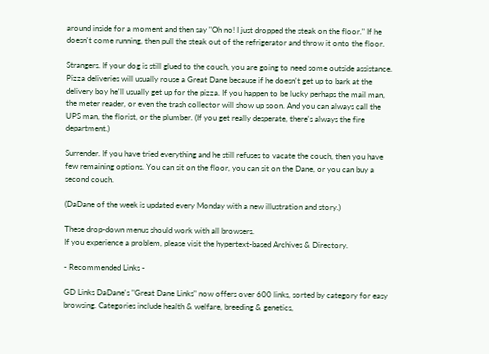around inside for a moment and then say "Oh no! I just dropped the steak on the floor." If he doesn't come running, then pull the steak out of the refrigerator and throw it onto the floor.

Strangers. If your dog is still glued to the couch, you are going to need some outside assistance. Pizza deliveries will usually rouse a Great Dane because if he doesn't get up to bark at the delivery boy he'll usually get up for the pizza. If you happen to be lucky perhaps the mail man, the meter reader, or even the trash collector will show up soon. And you can always call the UPS man, the florist, or the plumber. (If you get really desperate, there's always the fire department.)

Surrender. If you have tried everything and he still refuses to vacate the couch, then you have few remaining options. You can sit on the floor, you can sit on the Dane, or you can buy a second couch.

(DaDane of the week is updated every Monday with a new illustration and story.)

These drop-down menus should work with all browsers.
If you experience a problem, please visit the hypertext-based Archives & Directory.

- Recommended Links -

GD Links DaDane's "Great Dane Links" now offers over 600 links, sorted by category for easy browsing. Categories include health & welfare, breeding & genetics,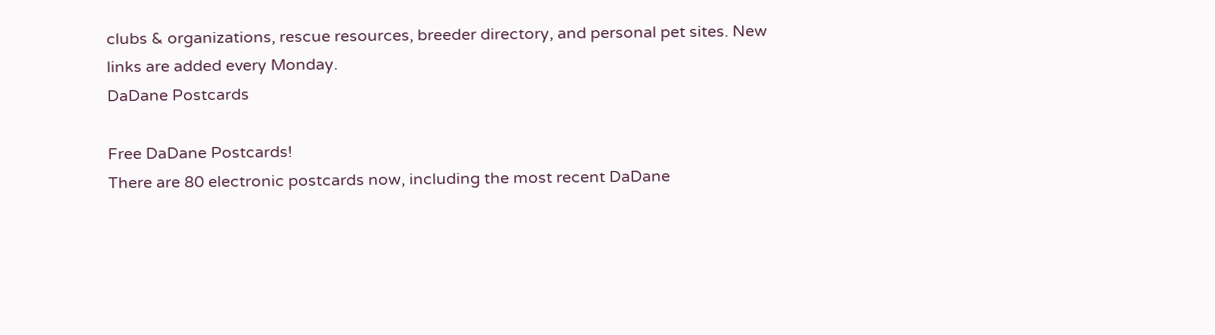clubs & organizations, rescue resources, breeder directory, and personal pet sites. New links are added every Monday.
DaDane Postcards

Free DaDane Postcards!
There are 80 electronic postcards now, including the most recent DaDane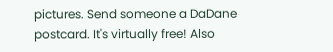pictures. Send someone a DaDane postcard. It's virtually free! Also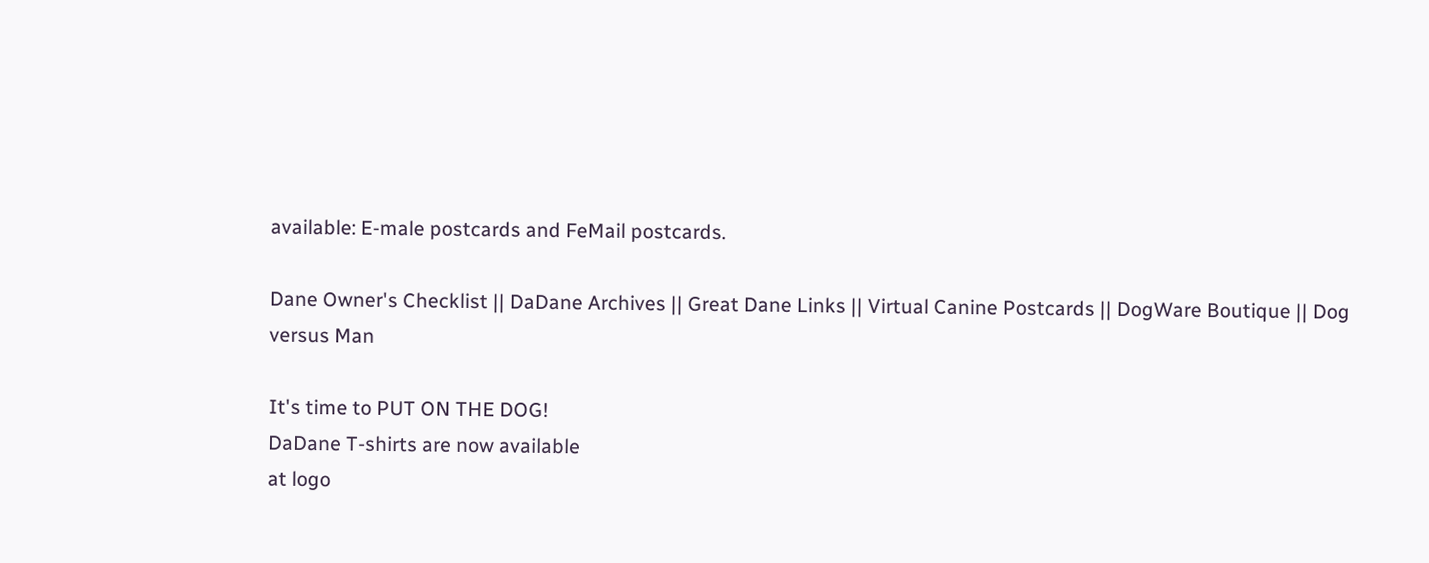available: E-male postcards and FeMail postcards.

Dane Owner's Checklist || DaDane Archives || Great Dane Links || Virtual Canine Postcards || DogWare Boutique || Dog versus Man

It's time to PUT ON THE DOG!
DaDane T-shirts are now available
at logo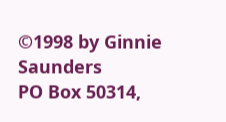©1998 by Ginnie Saunders
PO Box 50314,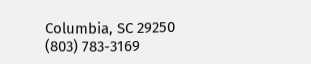Columbia, SC 29250
(803) 783-3169